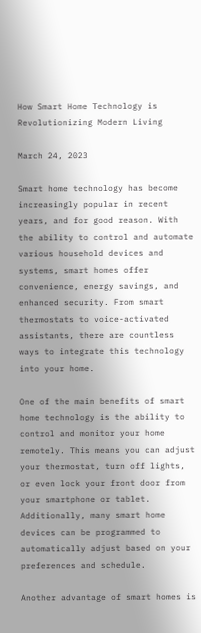How Smart Home Technology is Revolutionizing Modern Living

March 24, 2023

Smart home technology has become increasingly popular in recent years, and for good reason. With the ability to control and automate various household devices and systems, smart homes offer convenience, energy savings, and enhanced security. From smart thermostats to voice-activated assistants, there are countless ways to integrate this technology into your home.

One of the main benefits of smart home technology is the ability to control and monitor your home remotely. This means you can adjust your thermostat, turn off lights, or even lock your front door from your smartphone or tablet. Additionally, many smart home devices can be programmed to automatically adjust based on your preferences and schedule.

Another advantage of smart homes is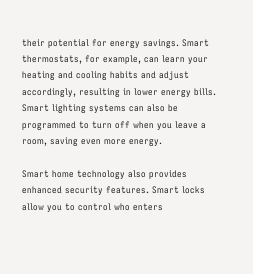their potential for energy savings. Smart thermostats, for example, can learn your heating and cooling habits and adjust accordingly, resulting in lower energy bills. Smart lighting systems can also be programmed to turn off when you leave a room, saving even more energy.

Smart home technology also provides enhanced security features. Smart locks allow you to control who enters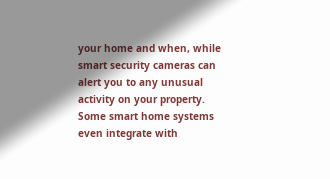your home and when, while smart security cameras can alert you to any unusual activity on your property. Some smart home systems even integrate with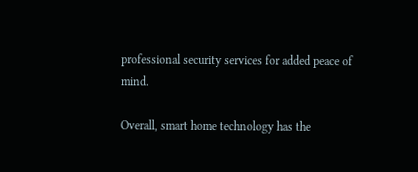professional security services for added peace of mind.

Overall, smart home technology has the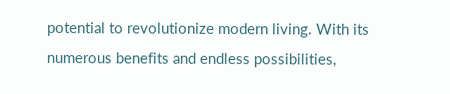potential to revolutionize modern living. With its numerous benefits and endless possibilities,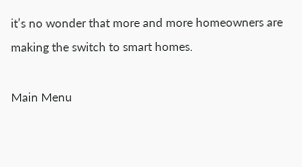it’s no wonder that more and more homeowners are making the switch to smart homes.

Main Menu